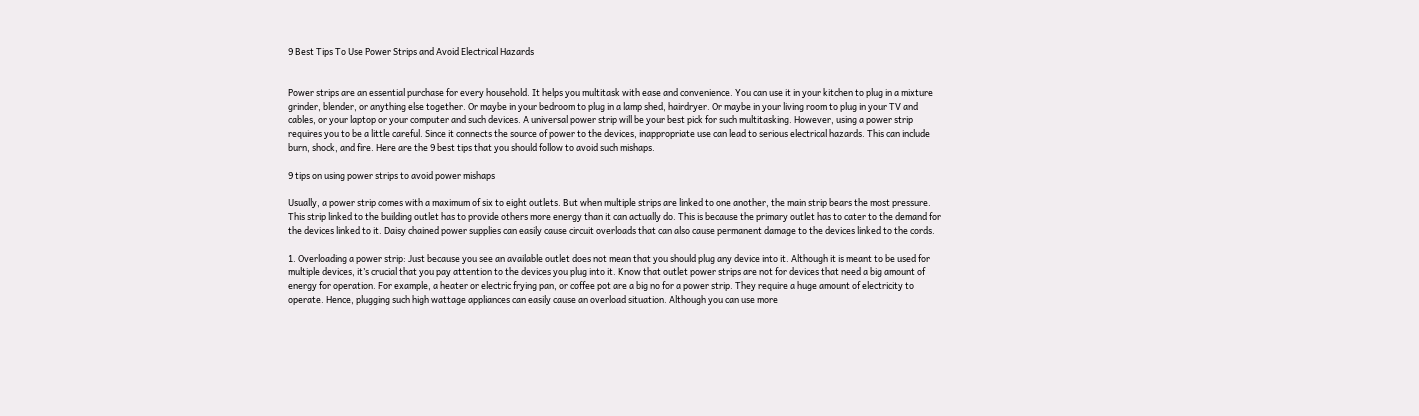9 Best Tips To Use Power Strips and Avoid Electrical Hazards


Power strips are an essential purchase for every household. It helps you multitask with ease and convenience. You can use it in your kitchen to plug in a mixture grinder, blender, or anything else together. Or maybe in your bedroom to plug in a lamp shed, hairdryer. Or maybe in your living room to plug in your TV and cables, or your laptop or your computer and such devices. A universal power strip will be your best pick for such multitasking. However, using a power strip requires you to be a little careful. Since it connects the source of power to the devices, inappropriate use can lead to serious electrical hazards. This can include burn, shock, and fire. Here are the 9 best tips that you should follow to avoid such mishaps.

9 tips on using power strips to avoid power mishaps

Usually, a power strip comes with a maximum of six to eight outlets. But when multiple strips are linked to one another, the main strip bears the most pressure. This strip linked to the building outlet has to provide others more energy than it can actually do. This is because the primary outlet has to cater to the demand for the devices linked to it. Daisy chained power supplies can easily cause circuit overloads that can also cause permanent damage to the devices linked to the cords.

1. Overloading a power strip: Just because you see an available outlet does not mean that you should plug any device into it. Although it is meant to be used for multiple devices, it’s crucial that you pay attention to the devices you plug into it. Know that outlet power strips are not for devices that need a big amount of energy for operation. For example, a heater or electric frying pan, or coffee pot are a big no for a power strip. They require a huge amount of electricity to operate. Hence, plugging such high wattage appliances can easily cause an overload situation. Although you can use more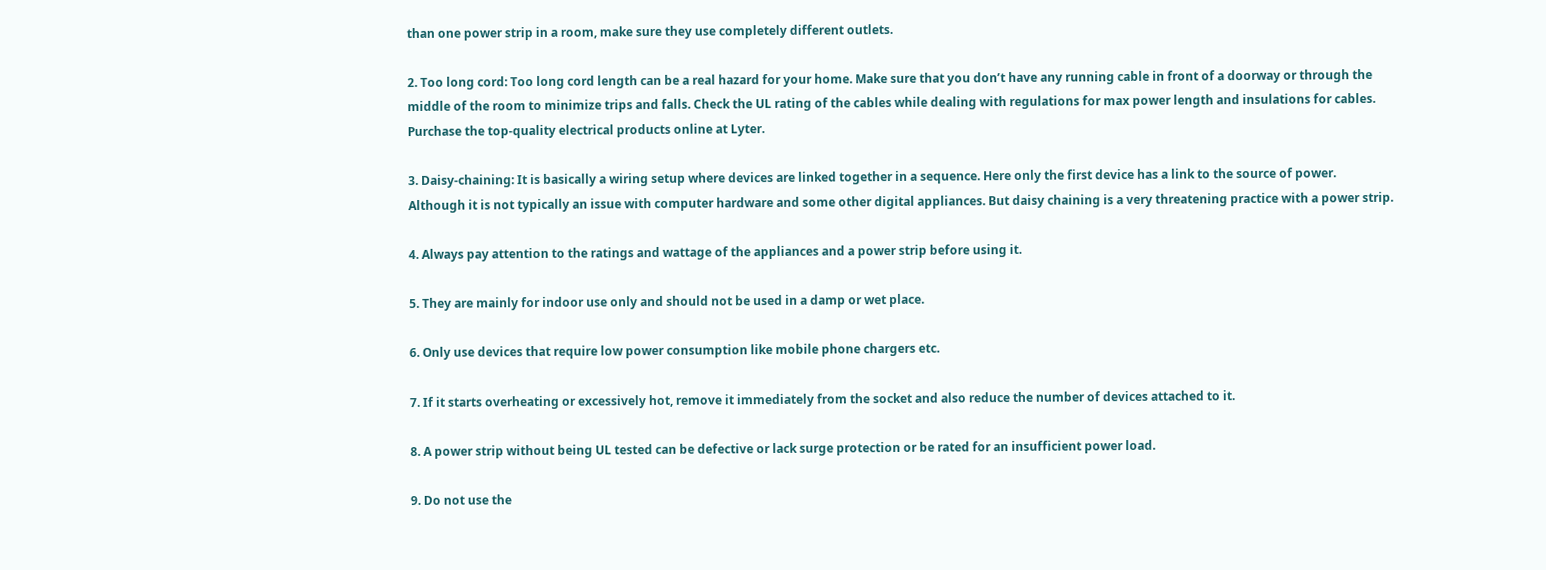than one power strip in a room, make sure they use completely different outlets.

2. Too long cord: Too long cord length can be a real hazard for your home. Make sure that you don’t have any running cable in front of a doorway or through the middle of the room to minimize trips and falls. Check the UL rating of the cables while dealing with regulations for max power length and insulations for cables. Purchase the top-quality electrical products online at Lyter.

3. Daisy-chaining: It is basically a wiring setup where devices are linked together in a sequence. Here only the first device has a link to the source of power. Although it is not typically an issue with computer hardware and some other digital appliances. But daisy chaining is a very threatening practice with a power strip.

4. Always pay attention to the ratings and wattage of the appliances and a power strip before using it.

5. They are mainly for indoor use only and should not be used in a damp or wet place.

6. Only use devices that require low power consumption like mobile phone chargers etc.

7. If it starts overheating or excessively hot, remove it immediately from the socket and also reduce the number of devices attached to it.

8. A power strip without being UL tested can be defective or lack surge protection or be rated for an insufficient power load.

9. Do not use the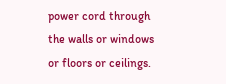power cord through the walls or windows or floors or ceilings.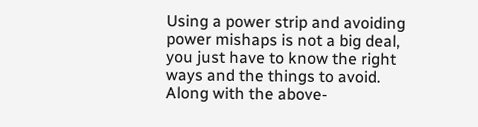Using a power strip and avoiding power mishaps is not a big deal, you just have to know the right ways and the things to avoid. Along with the above-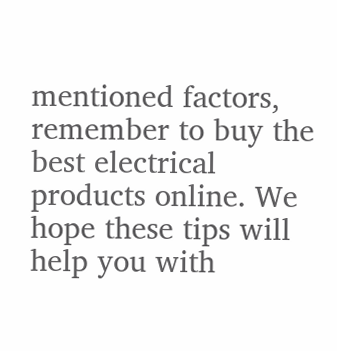mentioned factors, remember to buy the best electrical products online. We hope these tips will help you with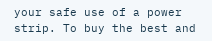your safe use of a power strip. To buy the best and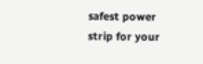safest power strip for your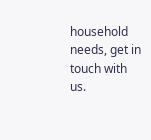household needs, get in touch with us.